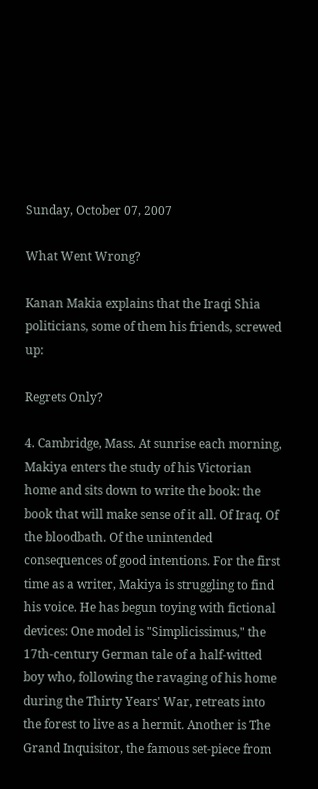Sunday, October 07, 2007

What Went Wrong?

Kanan Makia explains that the Iraqi Shia politicians, some of them his friends, screwed up:

Regrets Only?

4. Cambridge, Mass. At sunrise each morning, Makiya enters the study of his Victorian home and sits down to write the book: the book that will make sense of it all. Of Iraq. Of the bloodbath. Of the unintended consequences of good intentions. For the first time as a writer, Makiya is struggling to find his voice. He has begun toying with fictional devices: One model is "Simplicissimus," the 17th-century German tale of a half-witted boy who, following the ravaging of his home during the Thirty Years' War, retreats into the forest to live as a hermit. Another is The Grand Inquisitor, the famous set-piece from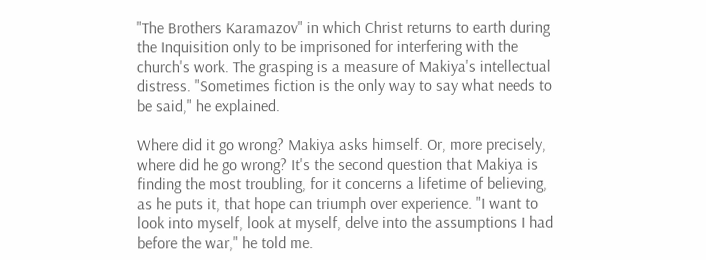"The Brothers Karamazov" in which Christ returns to earth during the Inquisition only to be imprisoned for interfering with the church's work. The grasping is a measure of Makiya's intellectual distress. "Sometimes fiction is the only way to say what needs to be said," he explained.

Where did it go wrong? Makiya asks himself. Or, more precisely, where did he go wrong? It's the second question that Makiya is finding the most troubling, for it concerns a lifetime of believing, as he puts it, that hope can triumph over experience. "I want to look into myself, look at myself, delve into the assumptions I had before the war," he told me.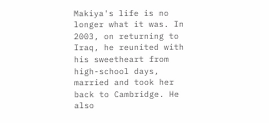Makiya's life is no longer what it was. In 2003, on returning to Iraq, he reunited with his sweetheart from high-school days, married and took her back to Cambridge. He also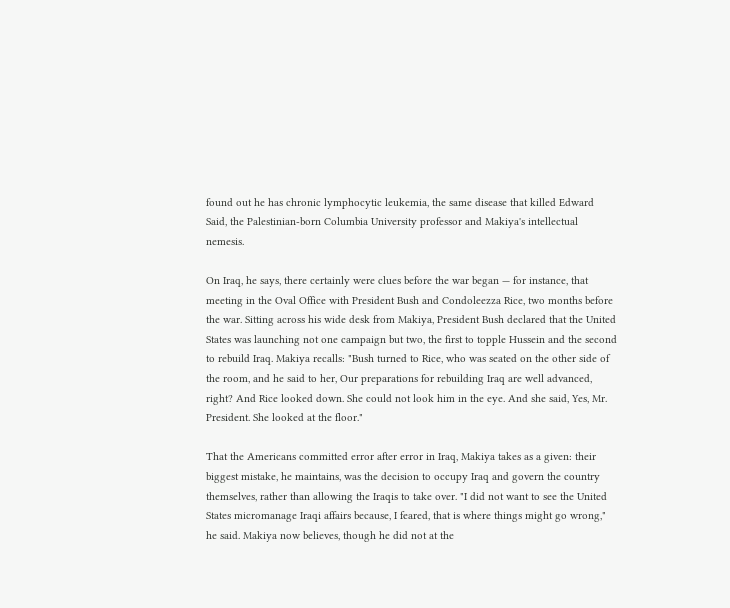found out he has chronic lymphocytic leukemia, the same disease that killed Edward Said, the Palestinian-born Columbia University professor and Makiya's intellectual nemesis.

On Iraq, he says, there certainly were clues before the war began — for instance, that meeting in the Oval Office with President Bush and Condoleezza Rice, two months before the war. Sitting across his wide desk from Makiya, President Bush declared that the United States was launching not one campaign but two, the first to topple Hussein and the second to rebuild Iraq. Makiya recalls: "Bush turned to Rice, who was seated on the other side of the room, and he said to her, Our preparations for rebuilding Iraq are well advanced, right? And Rice looked down. She could not look him in the eye. And she said, Yes, Mr. President. She looked at the floor."

That the Americans committed error after error in Iraq, Makiya takes as a given: their biggest mistake, he maintains, was the decision to occupy Iraq and govern the country themselves, rather than allowing the Iraqis to take over. "I did not want to see the United States micromanage Iraqi affairs because, I feared, that is where things might go wrong," he said. Makiya now believes, though he did not at the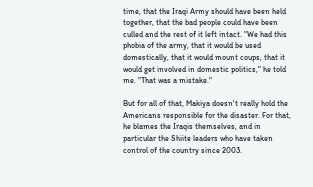time, that the Iraqi Army should have been held together, that the bad people could have been culled and the rest of it left intact. "We had this phobia of the army, that it would be used domestically, that it would mount coups, that it would get involved in domestic politics," he told me. "That was a mistake."

But for all of that, Makiya doesn't really hold the Americans responsible for the disaster. For that, he blames the Iraqis themselves, and in particular the Shiite leaders who have taken control of the country since 2003.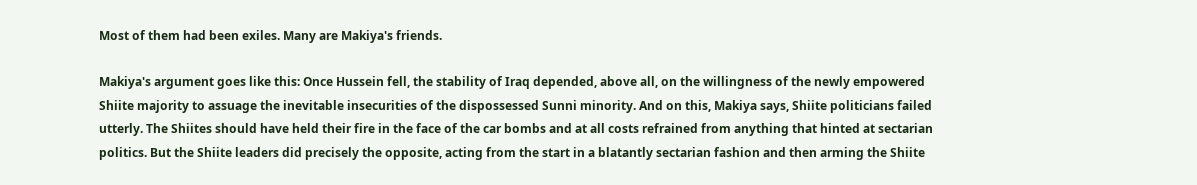Most of them had been exiles. Many are Makiya's friends.

Makiya's argument goes like this: Once Hussein fell, the stability of Iraq depended, above all, on the willingness of the newly empowered Shiite majority to assuage the inevitable insecurities of the dispossessed Sunni minority. And on this, Makiya says, Shiite politicians failed utterly. The Shiites should have held their fire in the face of the car bombs and at all costs refrained from anything that hinted at sectarian politics. But the Shiite leaders did precisely the opposite, acting from the start in a blatantly sectarian fashion and then arming the Shiite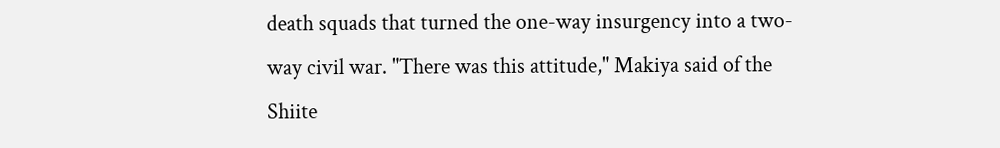death squads that turned the one-way insurgency into a two-way civil war. "There was this attitude," Makiya said of the Shiite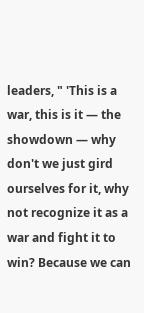leaders, " 'This is a war, this is it — the showdown — why don't we just gird ourselves for it, why not recognize it as a war and fight it to win? Because we can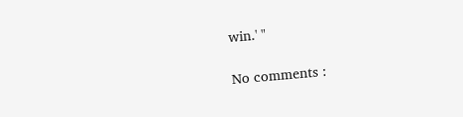win.' "

No comments :